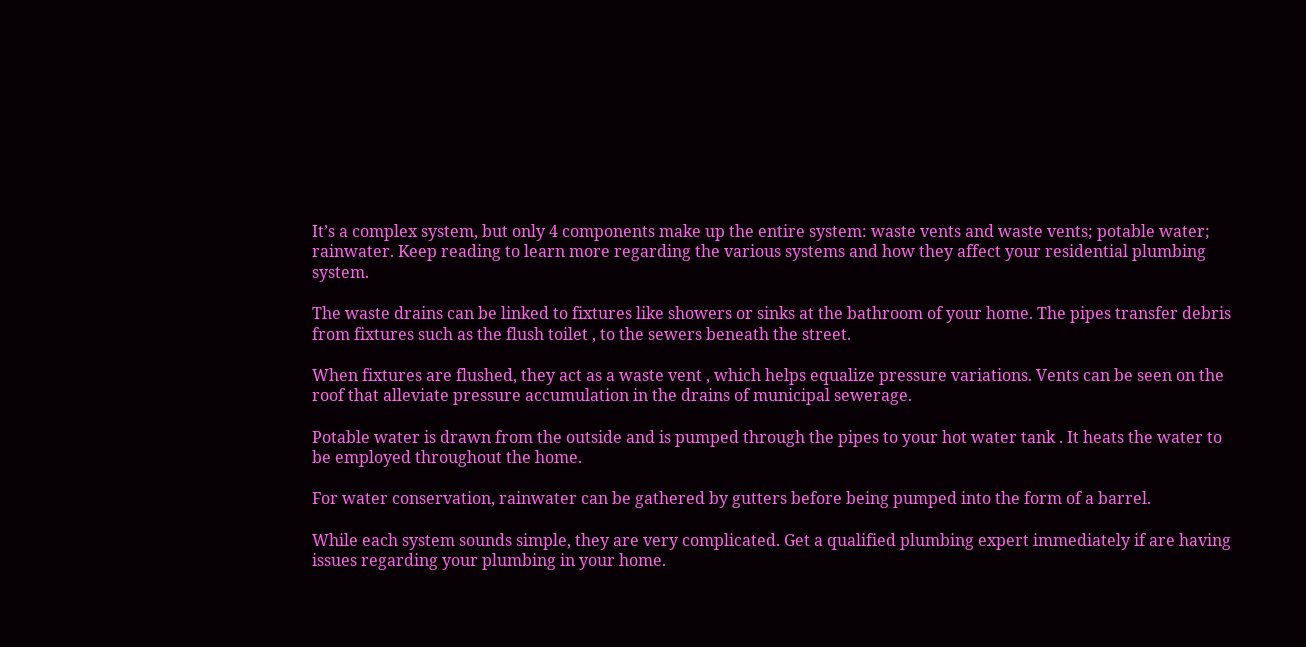It’s a complex system, but only 4 components make up the entire system: waste vents and waste vents; potable water; rainwater. Keep reading to learn more regarding the various systems and how they affect your residential plumbing system.

The waste drains can be linked to fixtures like showers or sinks at the bathroom of your home. The pipes transfer debris from fixtures such as the flush toilet , to the sewers beneath the street.

When fixtures are flushed, they act as a waste vent , which helps equalize pressure variations. Vents can be seen on the roof that alleviate pressure accumulation in the drains of municipal sewerage.

Potable water is drawn from the outside and is pumped through the pipes to your hot water tank . It heats the water to be employed throughout the home.

For water conservation, rainwater can be gathered by gutters before being pumped into the form of a barrel.

While each system sounds simple, they are very complicated. Get a qualified plumbing expert immediately if are having issues regarding your plumbing in your home.